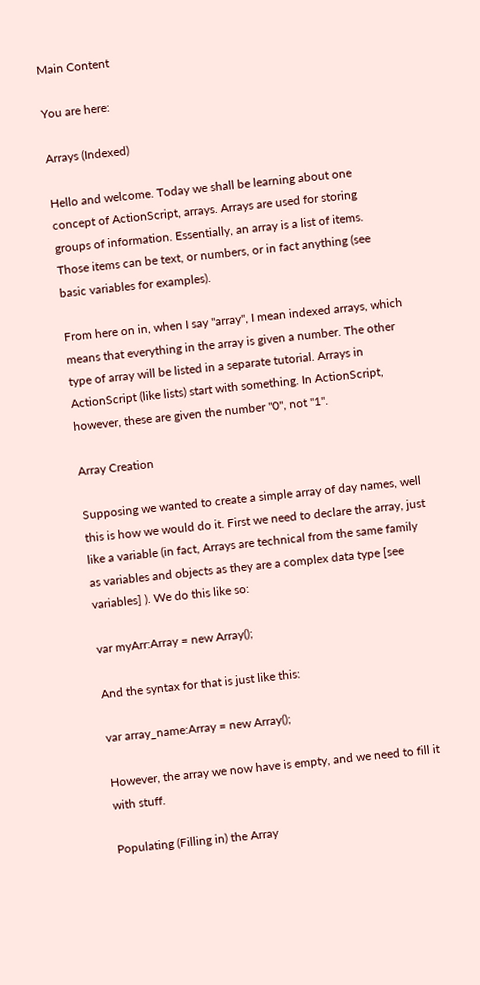Main Content

You are here:

Arrays (Indexed)

Hello and welcome. Today we shall be learning about one concept of ActionScript, arrays. Arrays are used for storing groups of information. Essentially, an array is a list of items. Those items can be text, or numbers, or in fact anything (see basic variables for examples).

From here on in, when I say "array", I mean indexed arrays, which means that everything in the array is given a number. The other type of array will be listed in a separate tutorial. Arrays in ActionScript (like lists) start with something. In ActionScript, however, these are given the number "0", not "1".

Array Creation

Supposing we wanted to create a simple array of day names, well this is how we would do it. First we need to declare the array, just like a variable (in fact, Arrays are technical from the same family as variables and objects as they are a complex data type [see variables] ). We do this like so:

var myArr:Array = new Array();

And the syntax for that is just like this:

var array_name:Array = new Array();

However, the array we now have is empty, and we need to fill it with stuff.

Populating (Filling in) the Array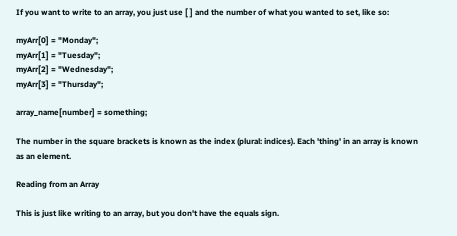If you want to write to an array, you just use [ ] and the number of what you wanted to set, like so:

myArr[0] = "Monday";
myArr[1] = "Tuesday";
myArr[2] = "Wednesday";
myArr[3] = "Thursday";

array_name[number] = something;

The number in the square brackets is known as the index (plural: indices). Each 'thing' in an array is known as an element.

Reading from an Array

This is just like writing to an array, but you don't have the equals sign.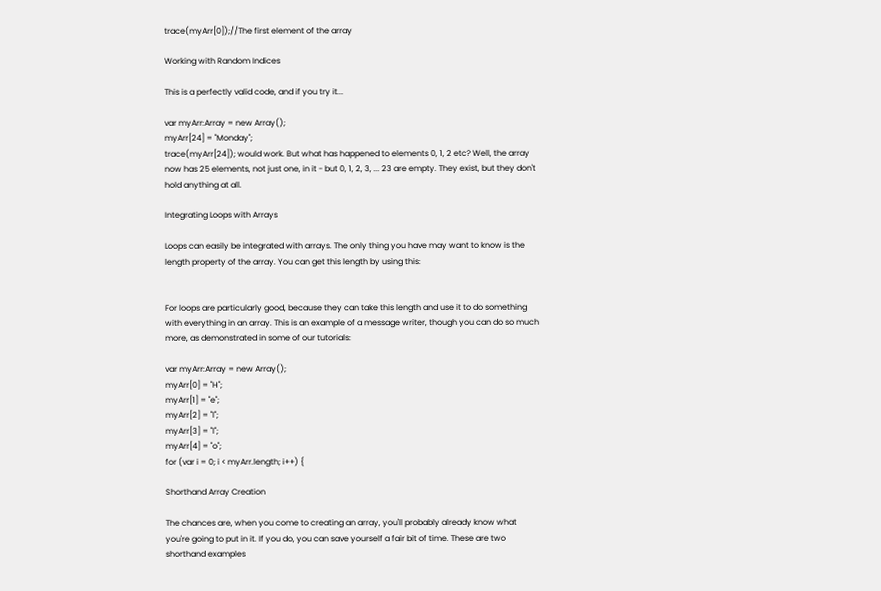trace(myArr[0]);//The first element of the array

Working with Random Indices

This is a perfectly valid code, and if you try it...

var myArr:Array = new Array();
myArr[24] = "Monday";
trace(myArr[24]); would work. But what has happened to elements 0, 1, 2 etc? Well, the array now has 25 elements, not just one, in it - but 0, 1, 2, 3, ... 23 are empty. They exist, but they don't hold anything at all.

Integrating Loops with Arrays

Loops can easily be integrated with arrays. The only thing you have may want to know is the length property of the array. You can get this length by using this:


For loops are particularly good, because they can take this length and use it to do something with everything in an array. This is an example of a message writer, though you can do so much more, as demonstrated in some of our tutorials:

var myArr:Array = new Array();
myArr[0] = "H";
myArr[1] = "e";
myArr[2] = "l";
myArr[3] = "l";
myArr[4] = "o";
for (var i = 0; i < myArr.length; i++) {

Shorthand Array Creation

The chances are, when you come to creating an array, you'll probably already know what you're going to put in it. If you do, you can save yourself a fair bit of time. These are two shorthand examples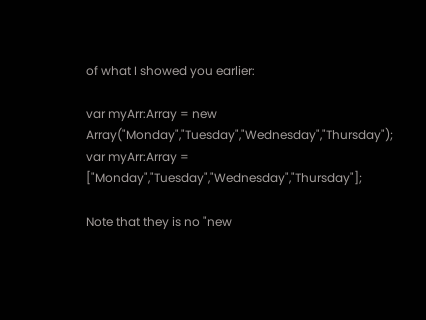of what I showed you earlier:

var myArr:Array = new Array("Monday","Tuesday","Wednesday","Thursday");
var myArr:Array = ["Monday","Tuesday","Wednesday","Thursday"];

Note that they is no "new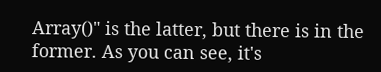Array()" is the latter, but there is in the former. As you can see, it's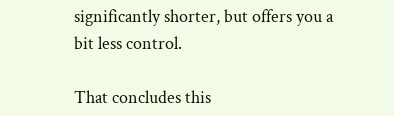significantly shorter, but offers you a bit less control.

That concludes this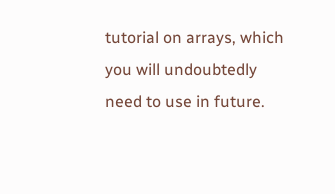tutorial on arrays, which you will undoubtedly need to use in future.